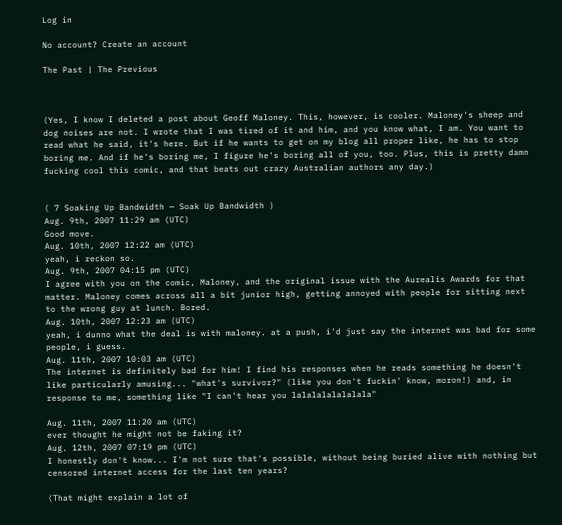Log in

No account? Create an account

The Past | The Previous



(Yes, I know I deleted a post about Geoff Maloney. This, however, is cooler. Maloney's sheep and dog noises are not. I wrote that I was tired of it and him, and you know what, I am. You want to read what he said, it's here. But if he wants to get on my blog all proper like, he has to stop boring me. And if he's boring me, I figure he's boring all of you, too. Plus, this is pretty damn fucking cool this comic, and that beats out crazy Australian authors any day.)


( 7 Soaking Up Bandwidth — Soak Up Bandwidth )
Aug. 9th, 2007 11:29 am (UTC)
Good move.
Aug. 10th, 2007 12:22 am (UTC)
yeah, i reckon so.
Aug. 9th, 2007 04:15 pm (UTC)
I agree with you on the comic, Maloney, and the original issue with the Aurealis Awards for that matter. Maloney comes across all a bit junior high, getting annoyed with people for sitting next to the wrong guy at lunch. Bored.
Aug. 10th, 2007 12:23 am (UTC)
yeah, i dunno what the deal is with maloney. at a push, i'd just say the internet was bad for some people, i guess.
Aug. 11th, 2007 10:03 am (UTC)
The internet is definitely bad for him! I find his responses when he reads something he doesn't like particularly amusing... "what's survivor?" (like you don't fuckin' know, moron!) and, in response to me, something like "I can't hear you lalalalalalalala"

Aug. 11th, 2007 11:20 am (UTC)
ever thought he might not be faking it?
Aug. 12th, 2007 07:19 pm (UTC)
I honestly don't know... I'm not sure that's possible, without being buried alive with nothing but censored internet access for the last ten years?

(That might explain a lot of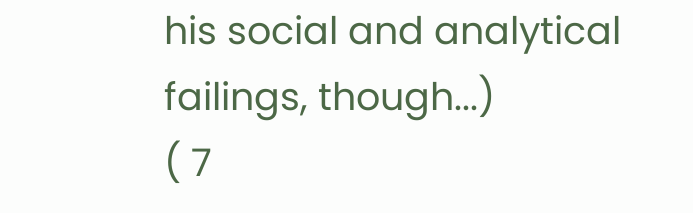his social and analytical failings, though...)
( 7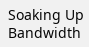Soaking Up Bandwidth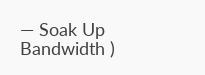— Soak Up Bandwidth )